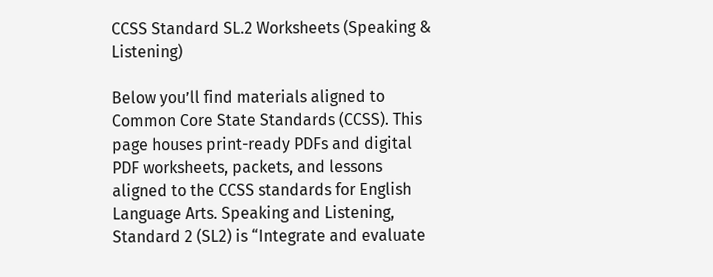CCSS Standard SL.2 Worksheets (Speaking & Listening)

Below you’ll find materials aligned to Common Core State Standards (CCSS). This page houses print-ready PDFs and digital PDF worksheets, packets, and lessons aligned to the CCSS standards for English Language Arts. Speaking and Listening, Standard 2 (SL2) is “Integrate and evaluate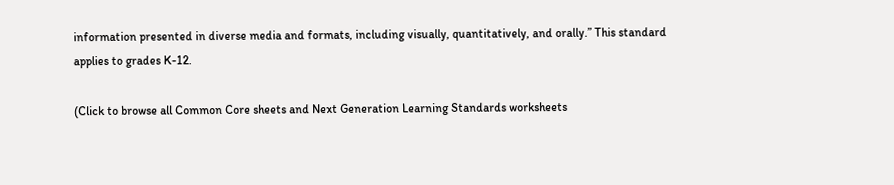information presented in diverse media and formats, including visually, quantitatively, and orally.” This standard applies to grades K-12.

(Click to browse all Common Core sheets and Next Generation Learning Standards worksheets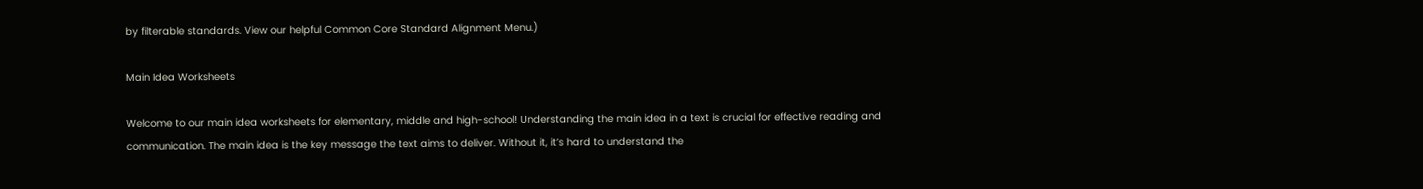by filterable standards. View our helpful Common Core Standard Alignment Menu.)

Main Idea Worksheets

Welcome to our main idea worksheets for elementary, middle and high-school! Understanding the main idea in a text is crucial for effective reading and communication. The main idea is the key message the text aims to deliver. Without it, it’s hard to understand the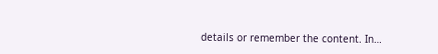details or remember the content. In…